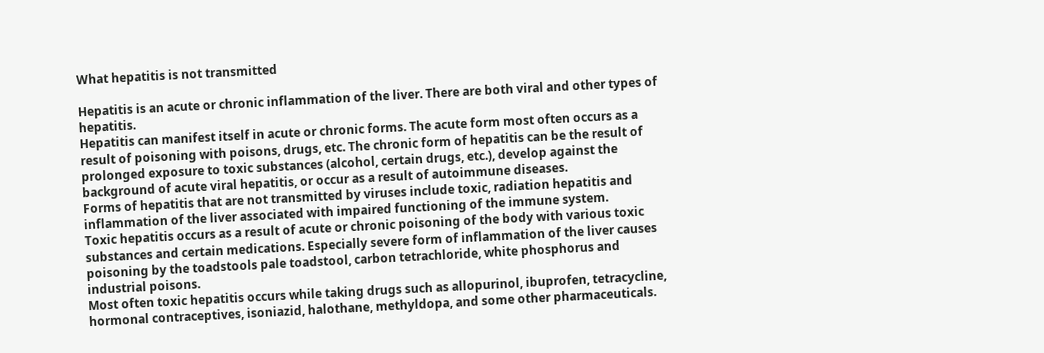What hepatitis is not transmitted

Hepatitis is an acute or chronic inflammation of the liver. There are both viral and other types of hepatitis.
Hepatitis can manifest itself in acute or chronic forms. The acute form most often occurs as a result of poisoning with poisons, drugs, etc. The chronic form of hepatitis can be the result of prolonged exposure to toxic substances (alcohol, certain drugs, etc.), develop against the background of acute viral hepatitis, or occur as a result of autoimmune diseases.
Forms of hepatitis that are not transmitted by viruses include toxic, radiation hepatitis and inflammation of the liver associated with impaired functioning of the immune system.
Toxic hepatitis occurs as a result of acute or chronic poisoning of the body with various toxic substances and certain medications. Especially severe form of inflammation of the liver causes poisoning by the toadstools pale toadstool, carbon tetrachloride, white phosphorus and industrial poisons.
Most often toxic hepatitis occurs while taking drugs such as allopurinol, ibuprofen, tetracycline, hormonal contraceptives, isoniazid, halothane, methyldopa, and some other pharmaceuticals.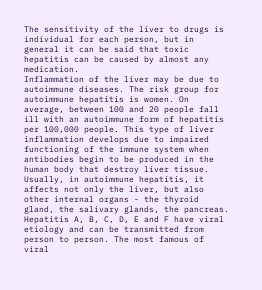The sensitivity of the liver to drugs is individual for each person, but in general it can be said that toxic hepatitis can be caused by almost any medication.
Inflammation of the liver may be due to autoimmune diseases. The risk group for autoimmune hepatitis is women. On average, between 100 and 20 people fall ill with an autoimmune form of hepatitis per 100,000 people. This type of liver inflammation develops due to impaired functioning of the immune system when antibodies begin to be produced in the human body that destroy liver tissue. Usually, in autoimmune hepatitis, it affects not only the liver, but also other internal organs - the thyroid gland, the salivary glands, the pancreas.
Hepatitis A, B, C, D, E and F have viral etiology and can be transmitted from person to person. The most famous of viral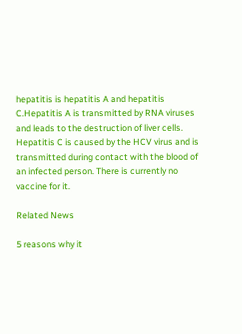hepatitis is hepatitis A and hepatitis C.Hepatitis A is transmitted by RNA viruses and leads to the destruction of liver cells. Hepatitis C is caused by the HCV virus and is transmitted during contact with the blood of an infected person. There is currently no vaccine for it.

Related News

5 reasons why it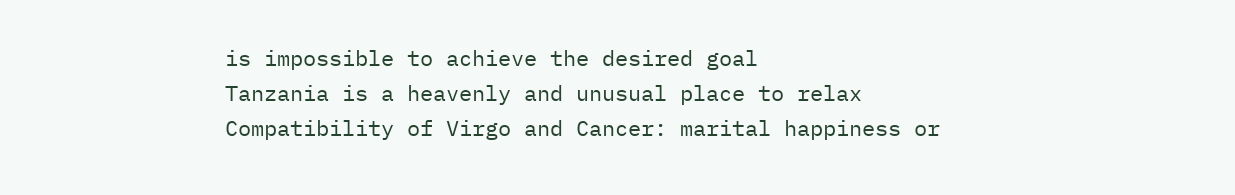is impossible to achieve the desired goal
Tanzania is a heavenly and unusual place to relax
Compatibility of Virgo and Cancer: marital happiness or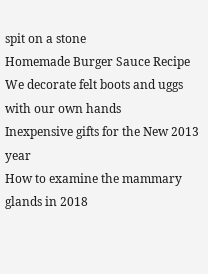spit on a stone
Homemade Burger Sauce Recipe
We decorate felt boots and uggs with our own hands
Inexpensive gifts for the New 2013 year
How to examine the mammary glands in 2018